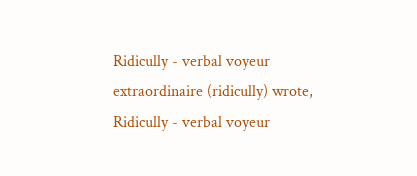Ridicully - verbal voyeur extraordinaire (ridicully) wrote,
Ridicully - verbal voyeur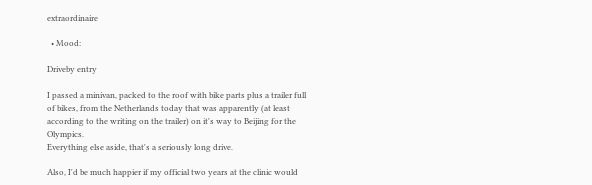extraordinaire

  • Mood:

Driveby entry

I passed a minivan, packed to the roof with bike parts plus a trailer full of bikes, from the Netherlands today that was apparently (at least according to the writing on the trailer) on it's way to Beijing for the Olympics.
Everything else aside, that's a seriously long drive.

Also, I'd be much happier if my official two years at the clinic would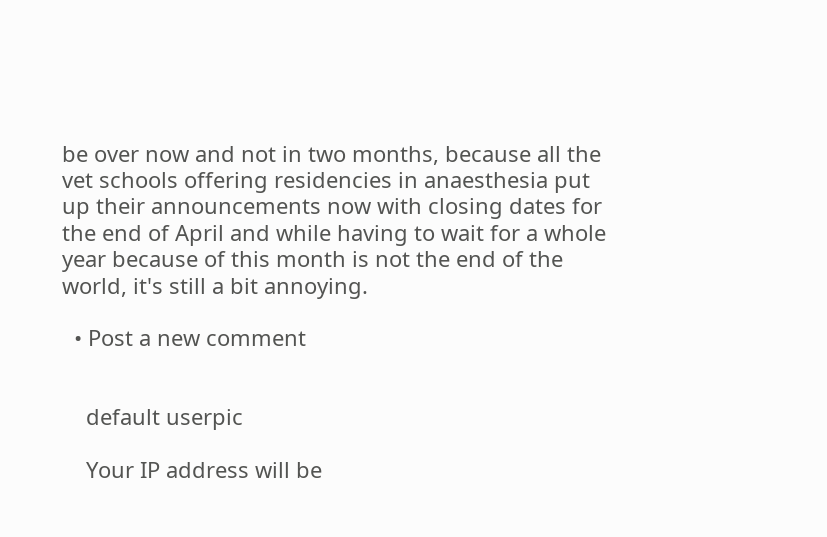be over now and not in two months, because all the vet schools offering residencies in anaesthesia put up their announcements now with closing dates for the end of April and while having to wait for a whole year because of this month is not the end of the world, it's still a bit annoying.

  • Post a new comment


    default userpic

    Your IP address will be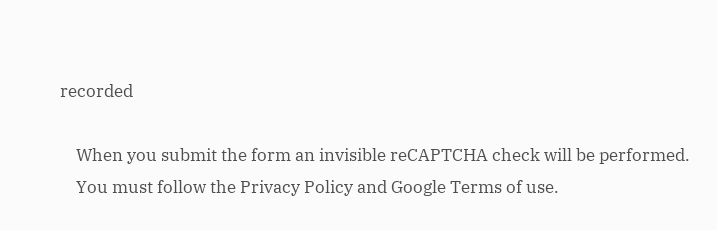recorded

    When you submit the form an invisible reCAPTCHA check will be performed.
    You must follow the Privacy Policy and Google Terms of use.